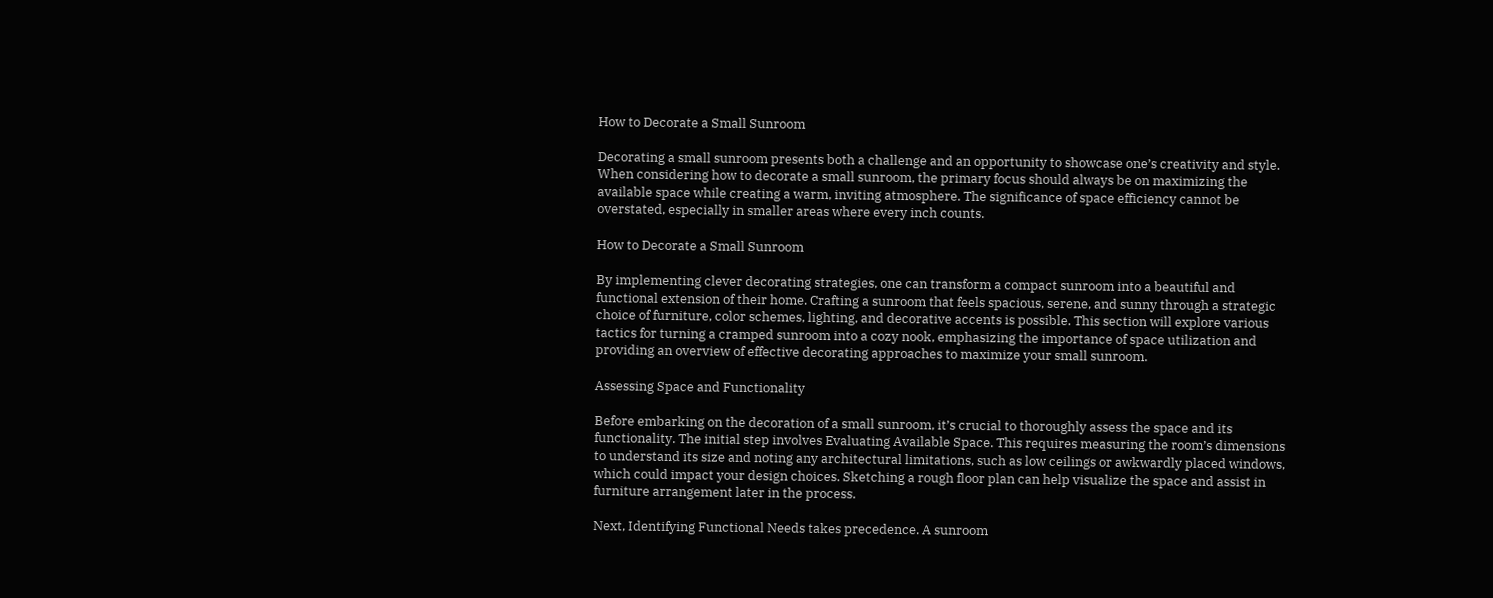How to Decorate a Small Sunroom

Decorating a small sunroom presents both a challenge and an opportunity to showcase one’s creativity and style. When considering how to decorate a small sunroom, the primary focus should always be on maximizing the available space while creating a warm, inviting atmosphere. The significance of space efficiency cannot be overstated, especially in smaller areas where every inch counts.

How to Decorate a Small Sunroom

By implementing clever decorating strategies, one can transform a compact sunroom into a beautiful and functional extension of their home. Crafting a sunroom that feels spacious, serene, and sunny through a strategic choice of furniture, color schemes, lighting, and decorative accents is possible. This section will explore various tactics for turning a cramped sunroom into a cozy nook, emphasizing the importance of space utilization and providing an overview of effective decorating approaches to maximize your small sunroom.

Assessing Space and Functionality

Before embarking on the decoration of a small sunroom, it’s crucial to thoroughly assess the space and its functionality. The initial step involves Evaluating Available Space. This requires measuring the room’s dimensions to understand its size and noting any architectural limitations, such as low ceilings or awkwardly placed windows, which could impact your design choices. Sketching a rough floor plan can help visualize the space and assist in furniture arrangement later in the process.

Next, Identifying Functional Needs takes precedence. A sunroom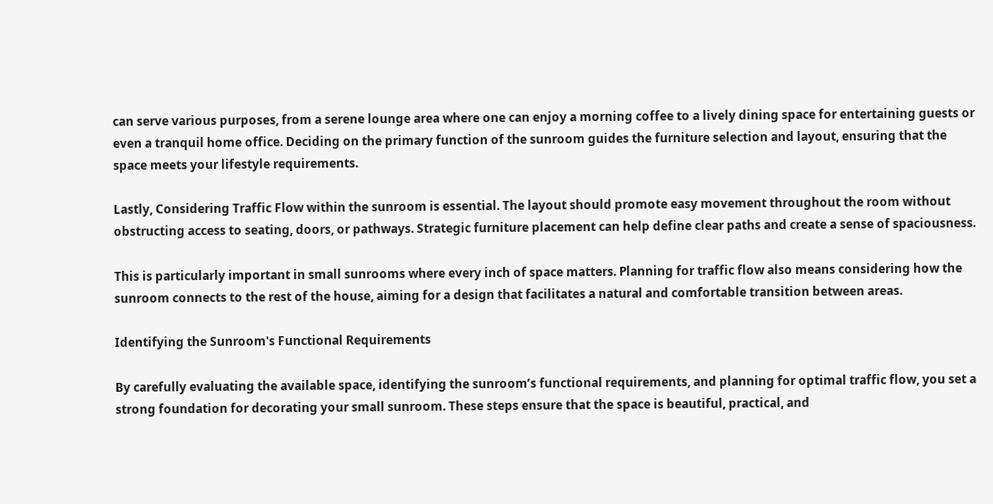can serve various purposes, from a serene lounge area where one can enjoy a morning coffee to a lively dining space for entertaining guests or even a tranquil home office. Deciding on the primary function of the sunroom guides the furniture selection and layout, ensuring that the space meets your lifestyle requirements.

Lastly, Considering Traffic Flow within the sunroom is essential. The layout should promote easy movement throughout the room without obstructing access to seating, doors, or pathways. Strategic furniture placement can help define clear paths and create a sense of spaciousness.

This is particularly important in small sunrooms where every inch of space matters. Planning for traffic flow also means considering how the sunroom connects to the rest of the house, aiming for a design that facilitates a natural and comfortable transition between areas.

Identifying the Sunroom's Functional Requirements

By carefully evaluating the available space, identifying the sunroom’s functional requirements, and planning for optimal traffic flow, you set a strong foundation for decorating your small sunroom. These steps ensure that the space is beautiful, practical, and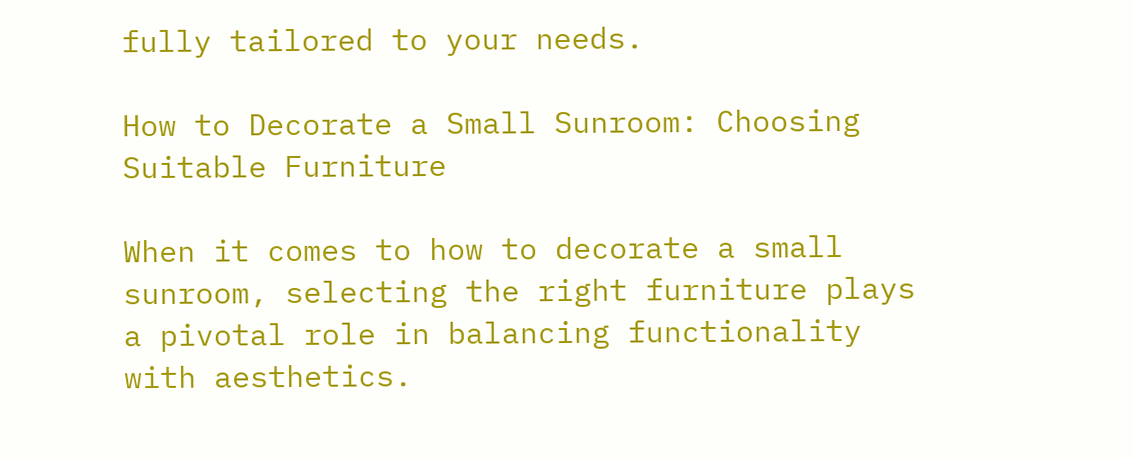fully tailored to your needs.

How to Decorate a Small Sunroom: Choosing Suitable Furniture

When it comes to how to decorate a small sunroom, selecting the right furniture plays a pivotal role in balancing functionality with aesthetics.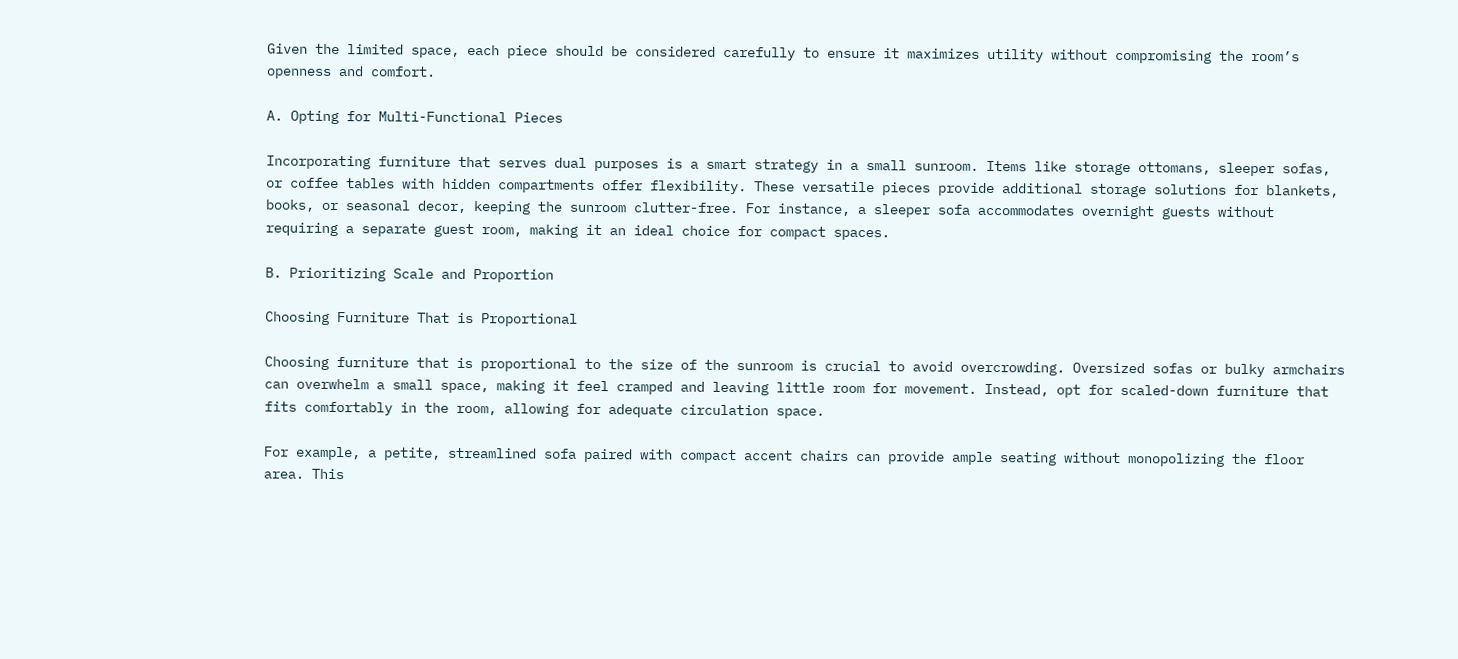Given the limited space, each piece should be considered carefully to ensure it maximizes utility without compromising the room’s openness and comfort.

A. Opting for Multi-Functional Pieces

Incorporating furniture that serves dual purposes is a smart strategy in a small sunroom. Items like storage ottomans, sleeper sofas, or coffee tables with hidden compartments offer flexibility. These versatile pieces provide additional storage solutions for blankets, books, or seasonal decor, keeping the sunroom clutter-free. For instance, a sleeper sofa accommodates overnight guests without requiring a separate guest room, making it an ideal choice for compact spaces.

B. Prioritizing Scale and Proportion

Choosing Furniture That is Proportional

Choosing furniture that is proportional to the size of the sunroom is crucial to avoid overcrowding. Oversized sofas or bulky armchairs can overwhelm a small space, making it feel cramped and leaving little room for movement. Instead, opt for scaled-down furniture that fits comfortably in the room, allowing for adequate circulation space.

For example, a petite, streamlined sofa paired with compact accent chairs can provide ample seating without monopolizing the floor area. This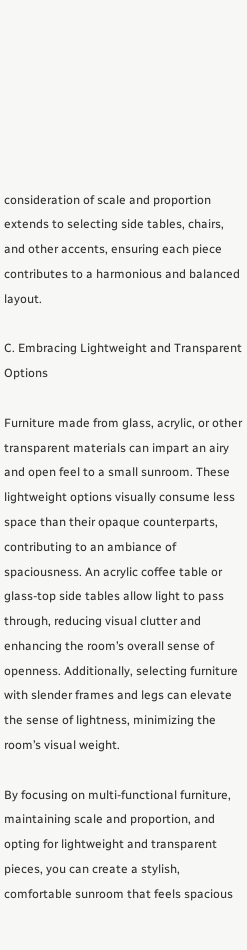consideration of scale and proportion extends to selecting side tables, chairs, and other accents, ensuring each piece contributes to a harmonious and balanced layout.

C. Embracing Lightweight and Transparent Options

Furniture made from glass, acrylic, or other transparent materials can impart an airy and open feel to a small sunroom. These lightweight options visually consume less space than their opaque counterparts, contributing to an ambiance of spaciousness. An acrylic coffee table or glass-top side tables allow light to pass through, reducing visual clutter and enhancing the room’s overall sense of openness. Additionally, selecting furniture with slender frames and legs can elevate the sense of lightness, minimizing the room’s visual weight.

By focusing on multi-functional furniture, maintaining scale and proportion, and opting for lightweight and transparent pieces, you can create a stylish, comfortable sunroom that feels spacious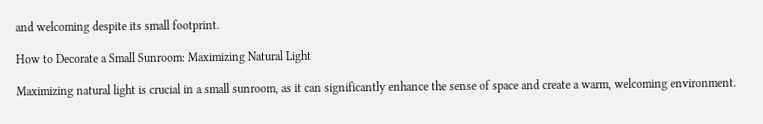and welcoming despite its small footprint.

How to Decorate a Small Sunroom: Maximizing Natural Light

Maximizing natural light is crucial in a small sunroom, as it can significantly enhance the sense of space and create a warm, welcoming environment.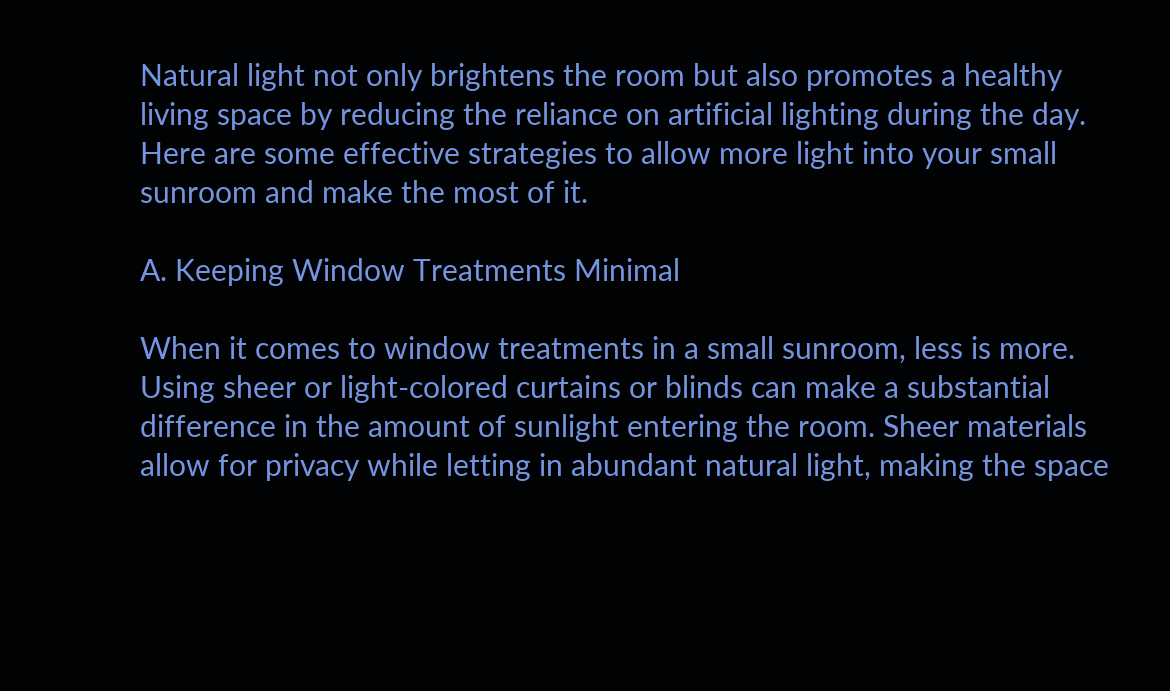Natural light not only brightens the room but also promotes a healthy living space by reducing the reliance on artificial lighting during the day. Here are some effective strategies to allow more light into your small sunroom and make the most of it.

A. Keeping Window Treatments Minimal

When it comes to window treatments in a small sunroom, less is more. Using sheer or light-colored curtains or blinds can make a substantial difference in the amount of sunlight entering the room. Sheer materials allow for privacy while letting in abundant natural light, making the space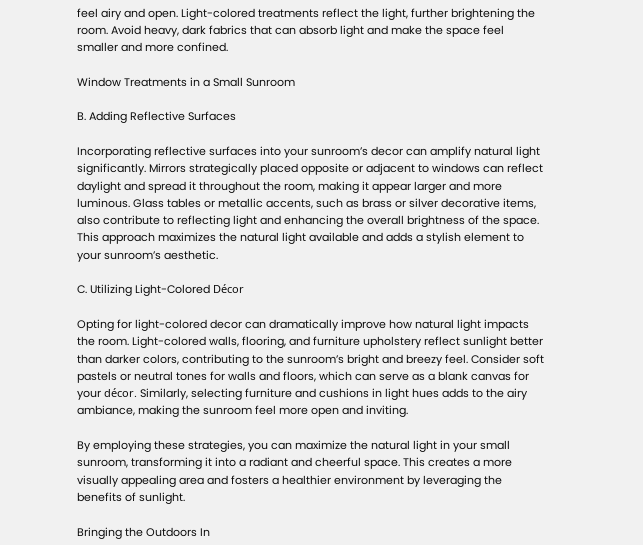feel airy and open. Light-colored treatments reflect the light, further brightening the room. Avoid heavy, dark fabrics that can absorb light and make the space feel smaller and more confined.

Window Treatments in a Small Sunroom

B. Adding Reflective Surfaces

Incorporating reflective surfaces into your sunroom’s decor can amplify natural light significantly. Mirrors strategically placed opposite or adjacent to windows can reflect daylight and spread it throughout the room, making it appear larger and more luminous. Glass tables or metallic accents, such as brass or silver decorative items, also contribute to reflecting light and enhancing the overall brightness of the space. This approach maximizes the natural light available and adds a stylish element to your sunroom’s aesthetic.

C. Utilizing Light-Colored Décor

Opting for light-colored decor can dramatically improve how natural light impacts the room. Light-colored walls, flooring, and furniture upholstery reflect sunlight better than darker colors, contributing to the sunroom’s bright and breezy feel. Consider soft pastels or neutral tones for walls and floors, which can serve as a blank canvas for your décor. Similarly, selecting furniture and cushions in light hues adds to the airy ambiance, making the sunroom feel more open and inviting.

By employing these strategies, you can maximize the natural light in your small sunroom, transforming it into a radiant and cheerful space. This creates a more visually appealing area and fosters a healthier environment by leveraging the benefits of sunlight.

Bringing the Outdoors In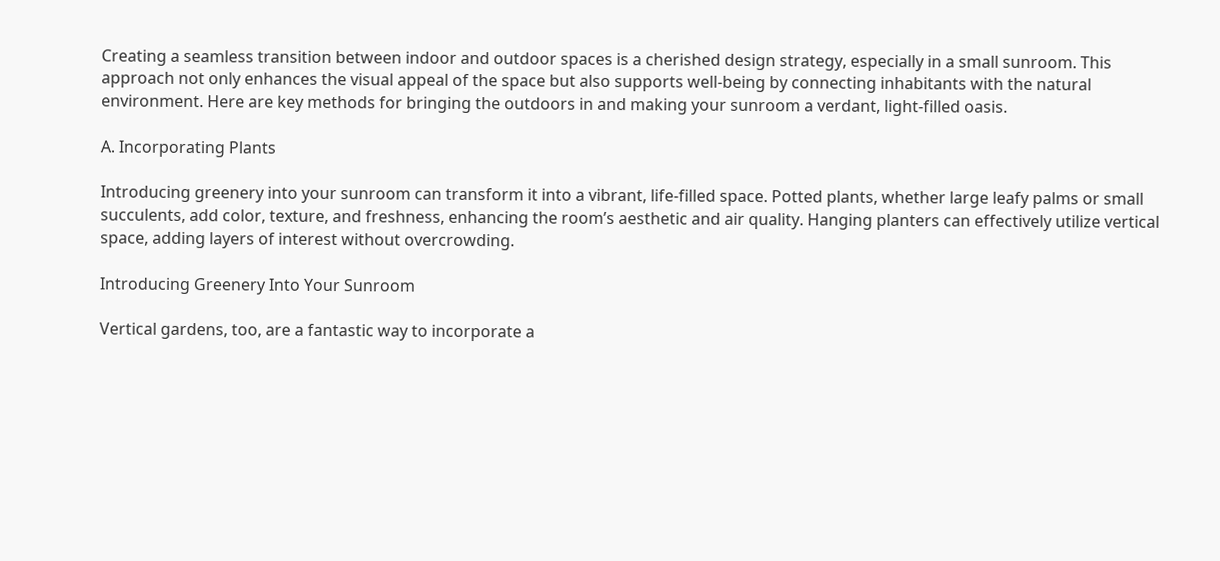Creating a seamless transition between indoor and outdoor spaces is a cherished design strategy, especially in a small sunroom. This approach not only enhances the visual appeal of the space but also supports well-being by connecting inhabitants with the natural environment. Here are key methods for bringing the outdoors in and making your sunroom a verdant, light-filled oasis.

A. Incorporating Plants

Introducing greenery into your sunroom can transform it into a vibrant, life-filled space. Potted plants, whether large leafy palms or small succulents, add color, texture, and freshness, enhancing the room’s aesthetic and air quality. Hanging planters can effectively utilize vertical space, adding layers of interest without overcrowding.

Introducing Greenery Into Your Sunroom

Vertical gardens, too, are a fantastic way to incorporate a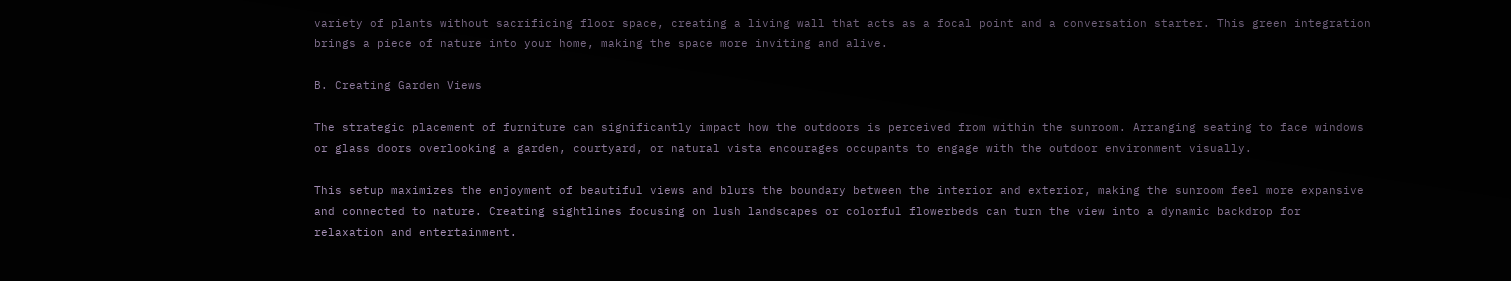variety of plants without sacrificing floor space, creating a living wall that acts as a focal point and a conversation starter. This green integration brings a piece of nature into your home, making the space more inviting and alive.

B. Creating Garden Views

The strategic placement of furniture can significantly impact how the outdoors is perceived from within the sunroom. Arranging seating to face windows or glass doors overlooking a garden, courtyard, or natural vista encourages occupants to engage with the outdoor environment visually.

This setup maximizes the enjoyment of beautiful views and blurs the boundary between the interior and exterior, making the sunroom feel more expansive and connected to nature. Creating sightlines focusing on lush landscapes or colorful flowerbeds can turn the view into a dynamic backdrop for relaxation and entertainment.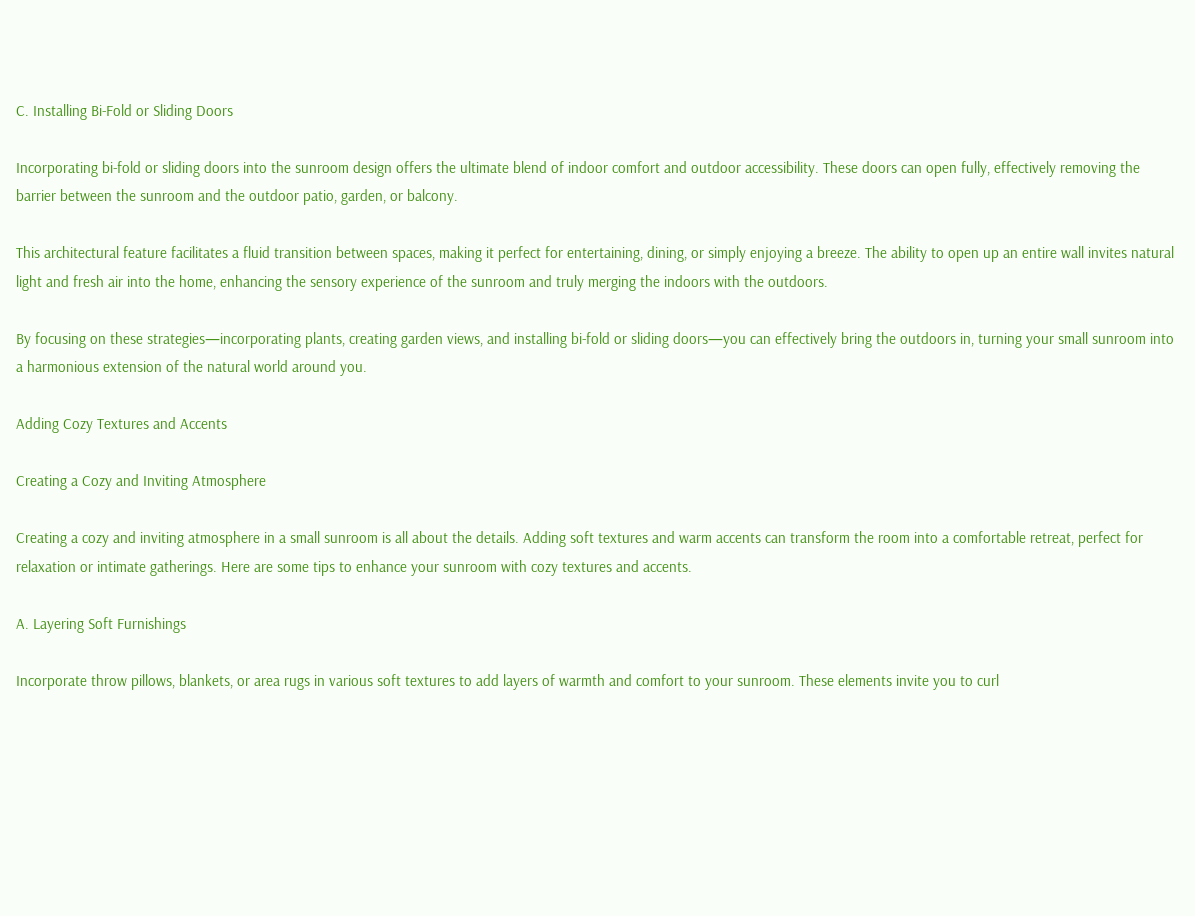C. Installing Bi-Fold or Sliding Doors

Incorporating bi-fold or sliding doors into the sunroom design offers the ultimate blend of indoor comfort and outdoor accessibility. These doors can open fully, effectively removing the barrier between the sunroom and the outdoor patio, garden, or balcony.

This architectural feature facilitates a fluid transition between spaces, making it perfect for entertaining, dining, or simply enjoying a breeze. The ability to open up an entire wall invites natural light and fresh air into the home, enhancing the sensory experience of the sunroom and truly merging the indoors with the outdoors.

By focusing on these strategies—incorporating plants, creating garden views, and installing bi-fold or sliding doors—you can effectively bring the outdoors in, turning your small sunroom into a harmonious extension of the natural world around you.

Adding Cozy Textures and Accents

Creating a Cozy and Inviting Atmosphere

Creating a cozy and inviting atmosphere in a small sunroom is all about the details. Adding soft textures and warm accents can transform the room into a comfortable retreat, perfect for relaxation or intimate gatherings. Here are some tips to enhance your sunroom with cozy textures and accents.

A. Layering Soft Furnishings

Incorporate throw pillows, blankets, or area rugs in various soft textures to add layers of warmth and comfort to your sunroom. These elements invite you to curl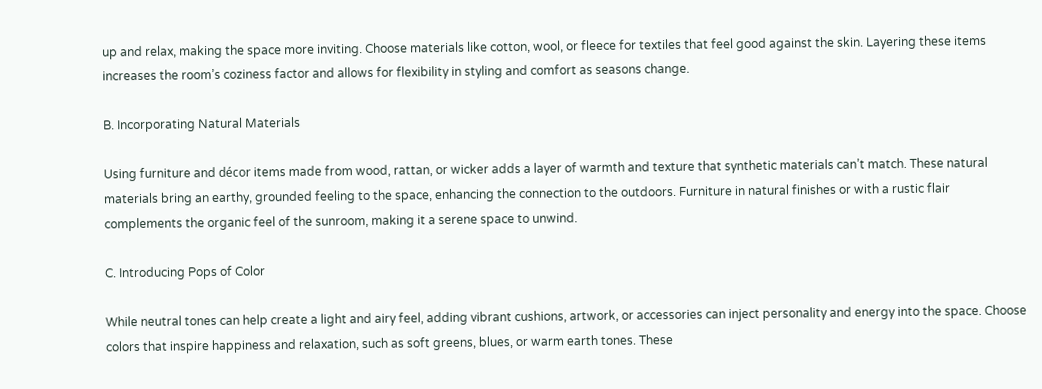up and relax, making the space more inviting. Choose materials like cotton, wool, or fleece for textiles that feel good against the skin. Layering these items increases the room’s coziness factor and allows for flexibility in styling and comfort as seasons change.

B. Incorporating Natural Materials

Using furniture and décor items made from wood, rattan, or wicker adds a layer of warmth and texture that synthetic materials can’t match. These natural materials bring an earthy, grounded feeling to the space, enhancing the connection to the outdoors. Furniture in natural finishes or with a rustic flair complements the organic feel of the sunroom, making it a serene space to unwind.

C. Introducing Pops of Color

While neutral tones can help create a light and airy feel, adding vibrant cushions, artwork, or accessories can inject personality and energy into the space. Choose colors that inspire happiness and relaxation, such as soft greens, blues, or warm earth tones. These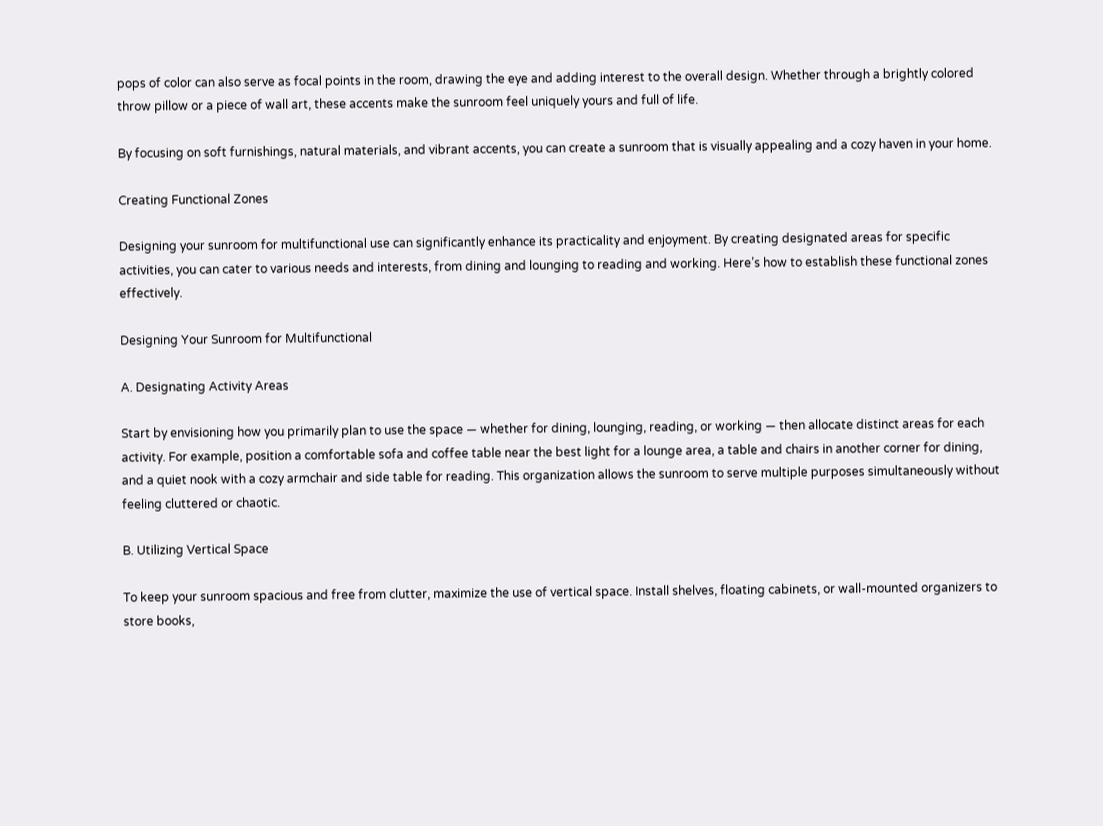pops of color can also serve as focal points in the room, drawing the eye and adding interest to the overall design. Whether through a brightly colored throw pillow or a piece of wall art, these accents make the sunroom feel uniquely yours and full of life.

By focusing on soft furnishings, natural materials, and vibrant accents, you can create a sunroom that is visually appealing and a cozy haven in your home.

Creating Functional Zones

Designing your sunroom for multifunctional use can significantly enhance its practicality and enjoyment. By creating designated areas for specific activities, you can cater to various needs and interests, from dining and lounging to reading and working. Here’s how to establish these functional zones effectively.

Designing Your Sunroom for Multifunctional

A. Designating Activity Areas

Start by envisioning how you primarily plan to use the space — whether for dining, lounging, reading, or working — then allocate distinct areas for each activity. For example, position a comfortable sofa and coffee table near the best light for a lounge area, a table and chairs in another corner for dining, and a quiet nook with a cozy armchair and side table for reading. This organization allows the sunroom to serve multiple purposes simultaneously without feeling cluttered or chaotic.

B. Utilizing Vertical Space

To keep your sunroom spacious and free from clutter, maximize the use of vertical space. Install shelves, floating cabinets, or wall-mounted organizers to store books,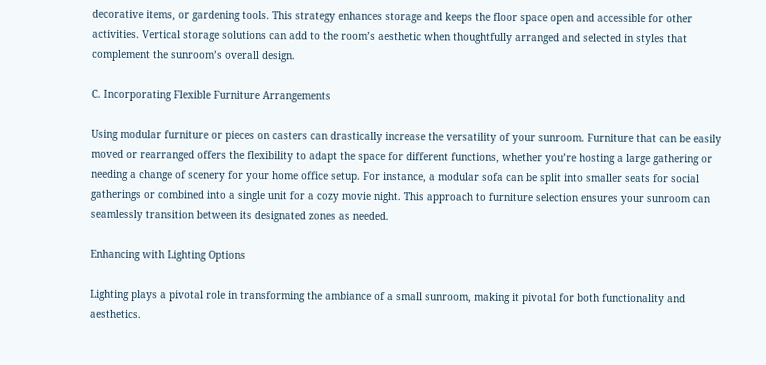decorative items, or gardening tools. This strategy enhances storage and keeps the floor space open and accessible for other activities. Vertical storage solutions can add to the room’s aesthetic when thoughtfully arranged and selected in styles that complement the sunroom’s overall design.

C. Incorporating Flexible Furniture Arrangements

Using modular furniture or pieces on casters can drastically increase the versatility of your sunroom. Furniture that can be easily moved or rearranged offers the flexibility to adapt the space for different functions, whether you’re hosting a large gathering or needing a change of scenery for your home office setup. For instance, a modular sofa can be split into smaller seats for social gatherings or combined into a single unit for a cozy movie night. This approach to furniture selection ensures your sunroom can seamlessly transition between its designated zones as needed.

Enhancing with Lighting Options

Lighting plays a pivotal role in transforming the ambiance of a small sunroom, making it pivotal for both functionality and aesthetics.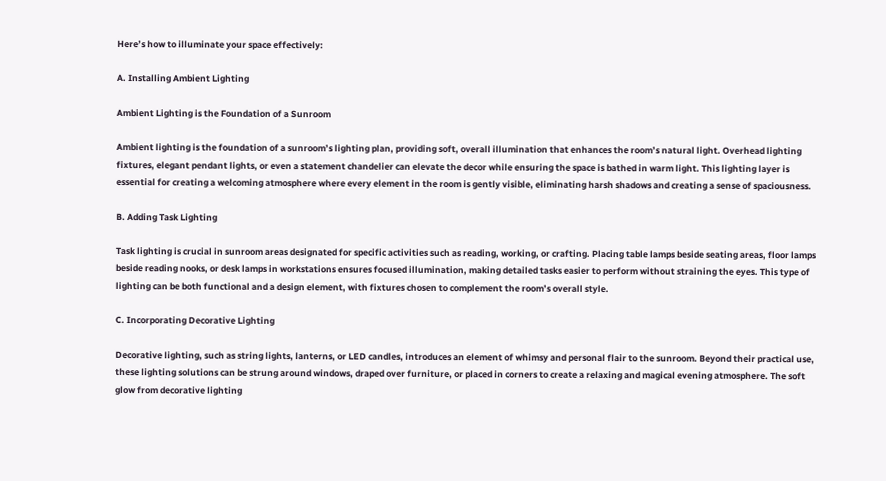Here’s how to illuminate your space effectively:

A. Installing Ambient Lighting

Ambient Lighting is the Foundation of a Sunroom

Ambient lighting is the foundation of a sunroom’s lighting plan, providing soft, overall illumination that enhances the room’s natural light. Overhead lighting fixtures, elegant pendant lights, or even a statement chandelier can elevate the decor while ensuring the space is bathed in warm light. This lighting layer is essential for creating a welcoming atmosphere where every element in the room is gently visible, eliminating harsh shadows and creating a sense of spaciousness.

B. Adding Task Lighting

Task lighting is crucial in sunroom areas designated for specific activities such as reading, working, or crafting. Placing table lamps beside seating areas, floor lamps beside reading nooks, or desk lamps in workstations ensures focused illumination, making detailed tasks easier to perform without straining the eyes. This type of lighting can be both functional and a design element, with fixtures chosen to complement the room’s overall style.

C. Incorporating Decorative Lighting

Decorative lighting, such as string lights, lanterns, or LED candles, introduces an element of whimsy and personal flair to the sunroom. Beyond their practical use, these lighting solutions can be strung around windows, draped over furniture, or placed in corners to create a relaxing and magical evening atmosphere. The soft glow from decorative lighting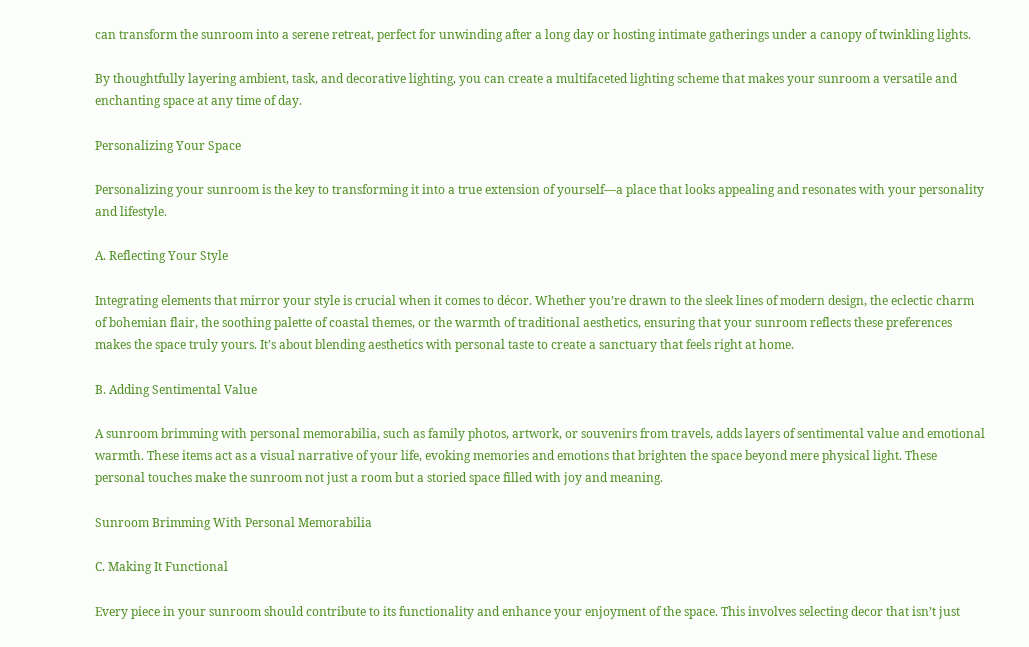can transform the sunroom into a serene retreat, perfect for unwinding after a long day or hosting intimate gatherings under a canopy of twinkling lights.

By thoughtfully layering ambient, task, and decorative lighting, you can create a multifaceted lighting scheme that makes your sunroom a versatile and enchanting space at any time of day.

Personalizing Your Space

Personalizing your sunroom is the key to transforming it into a true extension of yourself—a place that looks appealing and resonates with your personality and lifestyle.

A. Reflecting Your Style

Integrating elements that mirror your style is crucial when it comes to décor. Whether you’re drawn to the sleek lines of modern design, the eclectic charm of bohemian flair, the soothing palette of coastal themes, or the warmth of traditional aesthetics, ensuring that your sunroom reflects these preferences makes the space truly yours. It’s about blending aesthetics with personal taste to create a sanctuary that feels right at home.

B. Adding Sentimental Value

A sunroom brimming with personal memorabilia, such as family photos, artwork, or souvenirs from travels, adds layers of sentimental value and emotional warmth. These items act as a visual narrative of your life, evoking memories and emotions that brighten the space beyond mere physical light. These personal touches make the sunroom not just a room but a storied space filled with joy and meaning.

Sunroom Brimming With Personal Memorabilia

C. Making It Functional

Every piece in your sunroom should contribute to its functionality and enhance your enjoyment of the space. This involves selecting decor that isn’t just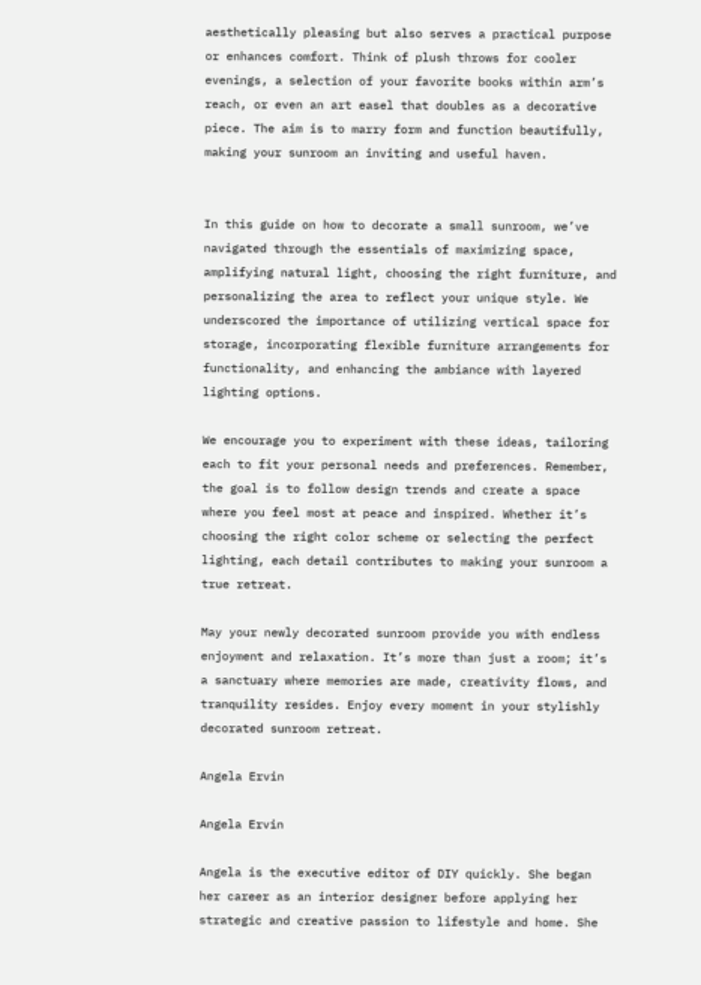aesthetically pleasing but also serves a practical purpose or enhances comfort. Think of plush throws for cooler evenings, a selection of your favorite books within arm’s reach, or even an art easel that doubles as a decorative piece. The aim is to marry form and function beautifully, making your sunroom an inviting and useful haven.


In this guide on how to decorate a small sunroom, we’ve navigated through the essentials of maximizing space, amplifying natural light, choosing the right furniture, and personalizing the area to reflect your unique style. We underscored the importance of utilizing vertical space for storage, incorporating flexible furniture arrangements for functionality, and enhancing the ambiance with layered lighting options.

We encourage you to experiment with these ideas, tailoring each to fit your personal needs and preferences. Remember, the goal is to follow design trends and create a space where you feel most at peace and inspired. Whether it’s choosing the right color scheme or selecting the perfect lighting, each detail contributes to making your sunroom a true retreat.

May your newly decorated sunroom provide you with endless enjoyment and relaxation. It’s more than just a room; it’s a sanctuary where memories are made, creativity flows, and tranquility resides. Enjoy every moment in your stylishly decorated sunroom retreat.

Angela Ervin

Angela Ervin

Angela is the executive editor of DIY quickly. She began her career as an interior designer before applying her strategic and creative passion to lifestyle and home. She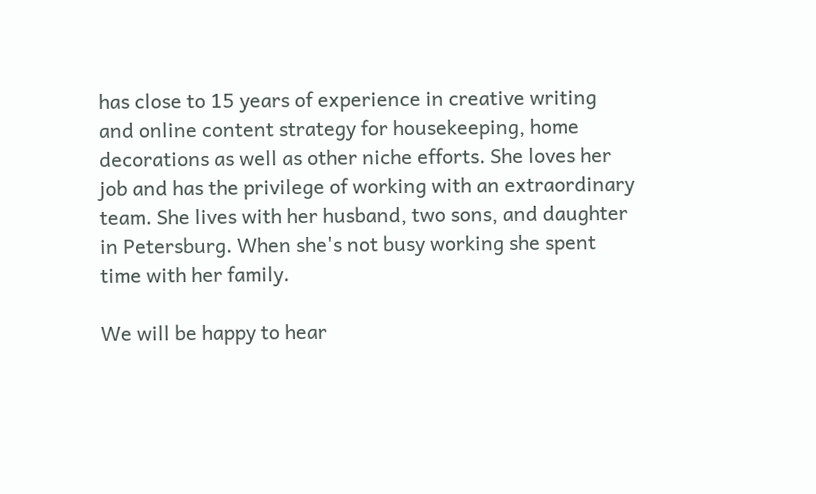has close to 15 years of experience in creative writing and online content strategy for housekeeping, home decorations as well as other niche efforts. She loves her job and has the privilege of working with an extraordinary team. She lives with her husband, two sons, and daughter in Petersburg. When she's not busy working she spent time with her family.

We will be happy to hear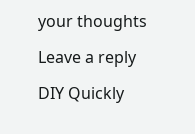your thoughts

Leave a reply

DIY Quickly